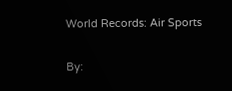World Records: Air Sports

By: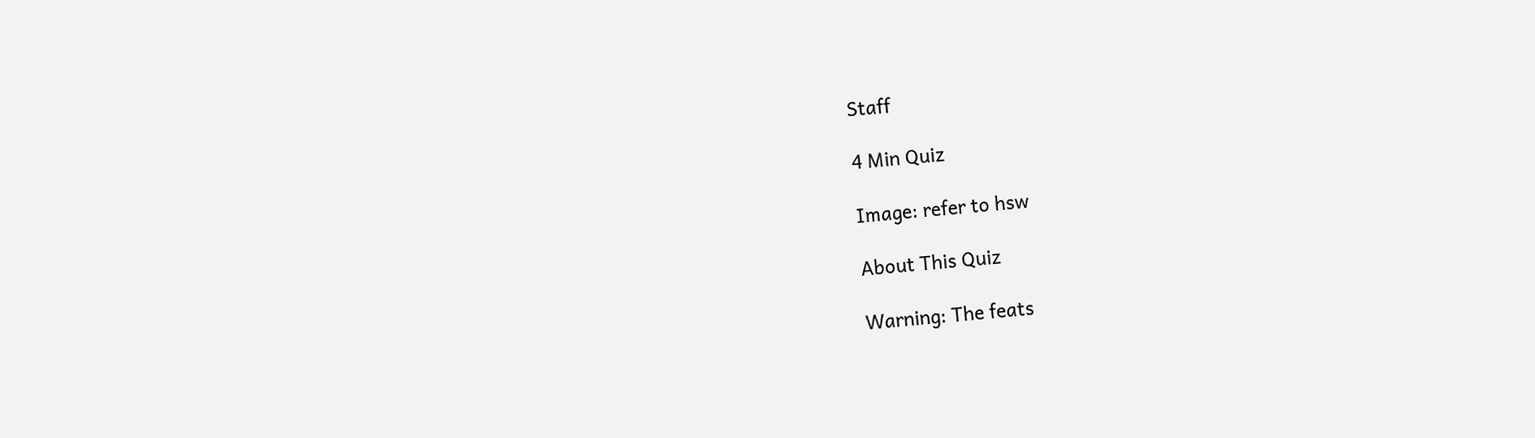Staff

4 Min Quiz

Image: refer to hsw

About This Quiz

Warning: The feats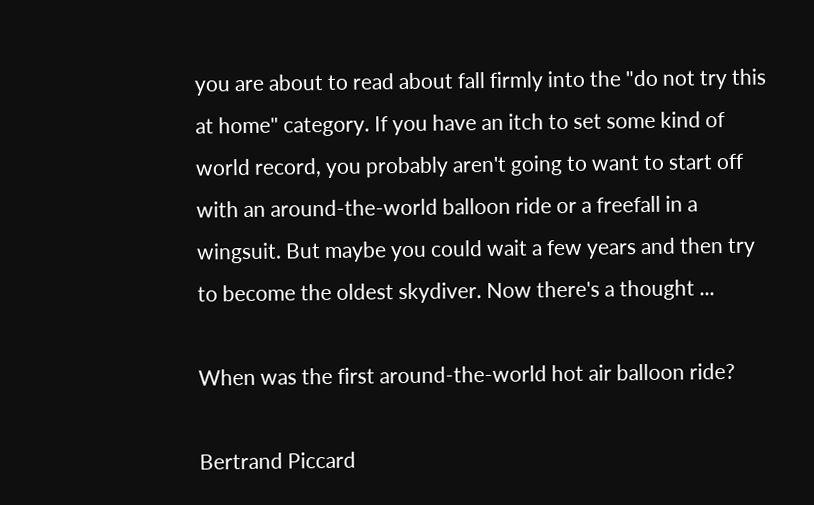you are about to read about fall firmly into the "do not try this at home" category. If you have an itch to set some kind of world record, you probably aren't going to want to start off with an around-the-world balloon ride or a freefall in a wingsuit. But maybe you could wait a few years and then try to become the oldest skydiver. Now there's a thought ...

When was the first around-the-world hot air balloon ride?

Bertrand Piccard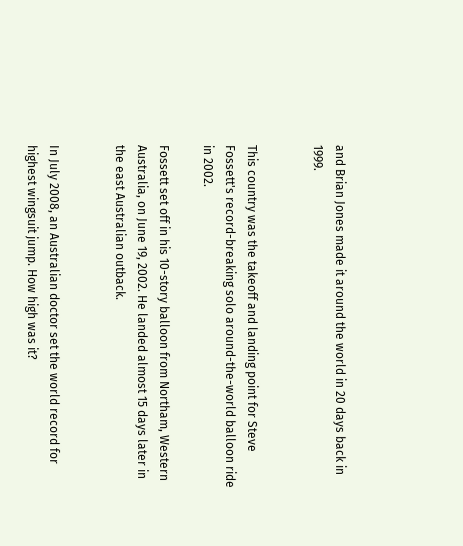and Brian Jones made it around the world in 20 days back in 1999.


This country was the takeoff and landing point for Steve Fossett's record-breaking solo around-the-world balloon ride in 2002.

Fossett set off in his 10-story balloon from Northam, Western Australia, on June 19, 2002. He landed almost 15 days later in the east Australian outback.


In July 2008, an Australian doctor set the world record for highest wingsuit jump. How high was it?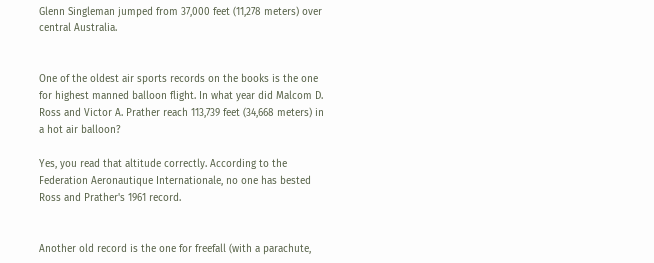Glenn Singleman jumped from 37,000 feet (11,278 meters) over central Australia.


One of the oldest air sports records on the books is the one for highest manned balloon flight. In what year did Malcom D. Ross and Victor A. Prather reach 113,739 feet (34,668 meters) in a hot air balloon?

Yes, you read that altitude correctly. According to the Federation Aeronautique Internationale, no one has bested Ross and Prather's 1961 record.


Another old record is the one for freefall (with a parachute,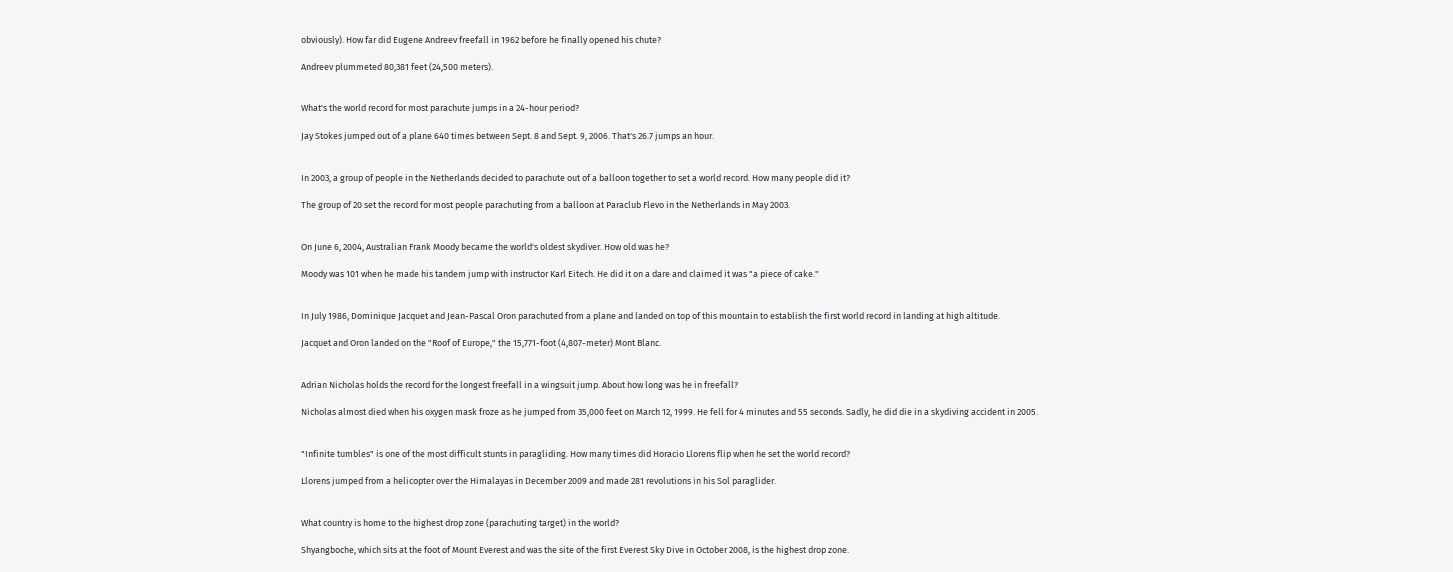obviously). How far did Eugene Andreev freefall in 1962 before he finally opened his chute?

Andreev plummeted 80,381 feet (24,500 meters).


What's the world record for most parachute jumps in a 24-hour period?

Jay Stokes jumped out of a plane 640 times between Sept. 8 and Sept. 9, 2006. That's 26.7 jumps an hour.


In 2003, a group of people in the Netherlands decided to parachute out of a balloon together to set a world record. How many people did it?

The group of 20 set the record for most people parachuting from a balloon at Paraclub Flevo in the Netherlands in May 2003.


On June 6, 2004, Australian Frank Moody became the world's oldest skydiver. How old was he?

Moody was 101 when he made his tandem jump with instructor Karl Eitech. He did it on a dare and claimed it was "a piece of cake."


In July 1986, Dominique Jacquet and Jean-Pascal Oron parachuted from a plane and landed on top of this mountain to establish the first world record in landing at high altitude.

Jacquet and Oron landed on the "Roof of Europe," the 15,771-foot (4,807-meter) Mont Blanc.


Adrian Nicholas holds the record for the longest freefall in a wingsuit jump. About how long was he in freefall?

Nicholas almost died when his oxygen mask froze as he jumped from 35,000 feet on March 12, 1999. He fell for 4 minutes and 55 seconds. Sadly, he did die in a skydiving accident in 2005.


"Infinite tumbles" is one of the most difficult stunts in paragliding. How many times did Horacio Llorens flip when he set the world record?

Llorens jumped from a helicopter over the Himalayas in December 2009 and made 281 revolutions in his Sol paraglider.


What country is home to the highest drop zone (parachuting target) in the world?

Shyangboche, which sits at the foot of Mount Everest and was the site of the first Everest Sky Dive in October 2008, is the highest drop zone.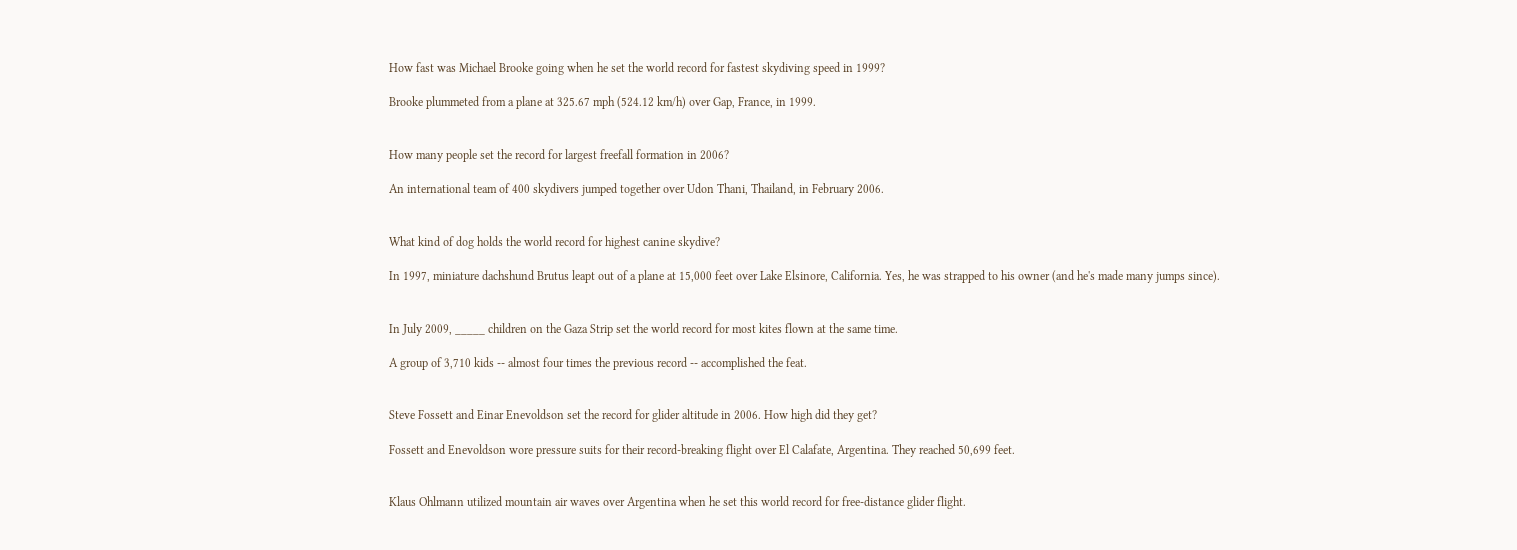How fast was Michael Brooke going when he set the world record for fastest skydiving speed in 1999?

Brooke plummeted from a plane at 325.67 mph (524.12 km/h) over Gap, France, in 1999.


How many people set the record for largest freefall formation in 2006?

An international team of 400 skydivers jumped together over Udon Thani, Thailand, in February 2006.


What kind of dog holds the world record for highest canine skydive?

In 1997, miniature dachshund Brutus leapt out of a plane at 15,000 feet over Lake Elsinore, California. Yes, he was strapped to his owner (and he's made many jumps since).


In July 2009, _____ children on the Gaza Strip set the world record for most kites flown at the same time.

A group of 3,710 kids -- almost four times the previous record -- accomplished the feat.


Steve Fossett and Einar Enevoldson set the record for glider altitude in 2006. How high did they get?

Fossett and Enevoldson wore pressure suits for their record-breaking flight over El Calafate, Argentina. They reached 50,699 feet.


Klaus Ohlmann utilized mountain air waves over Argentina when he set this world record for free-distance glider flight.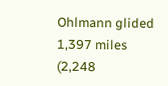Ohlmann glided 1,397 miles (2,248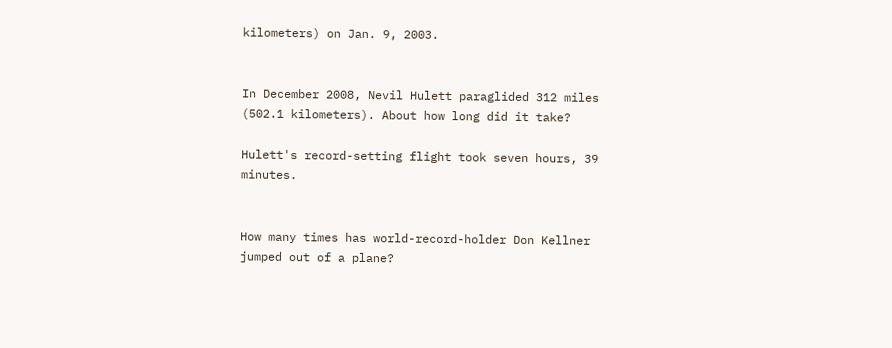kilometers) on Jan. 9, 2003.


In December 2008, Nevil Hulett paraglided 312 miles (502.1 kilometers). About how long did it take?

Hulett's record-setting flight took seven hours, 39 minutes.


How many times has world-record-holder Don Kellner jumped out of a plane?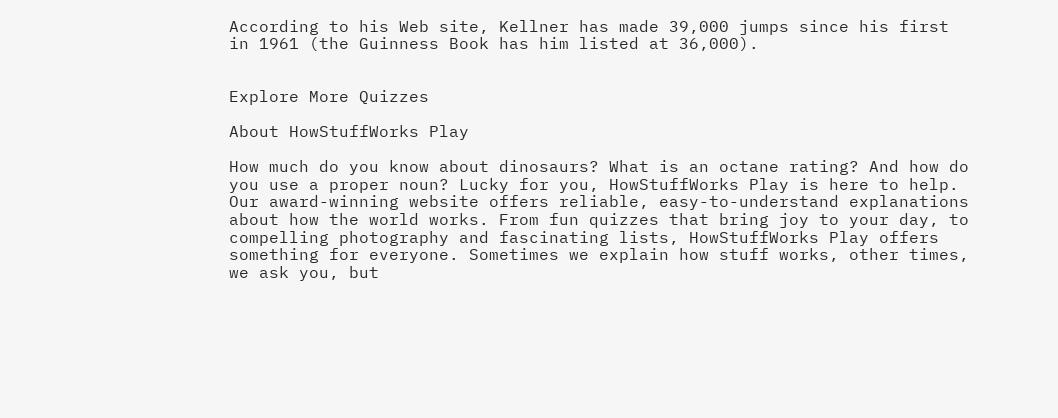According to his Web site, Kellner has made 39,000 jumps since his first in 1961 (the Guinness Book has him listed at 36,000).


Explore More Quizzes

About HowStuffWorks Play

How much do you know about dinosaurs? What is an octane rating? And how do you use a proper noun? Lucky for you, HowStuffWorks Play is here to help. Our award-winning website offers reliable, easy-to-understand explanations about how the world works. From fun quizzes that bring joy to your day, to compelling photography and fascinating lists, HowStuffWorks Play offers something for everyone. Sometimes we explain how stuff works, other times, we ask you, but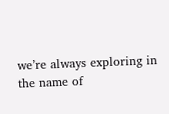we’re always exploring in the name of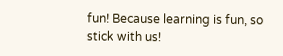fun! Because learning is fun, so stick with us!